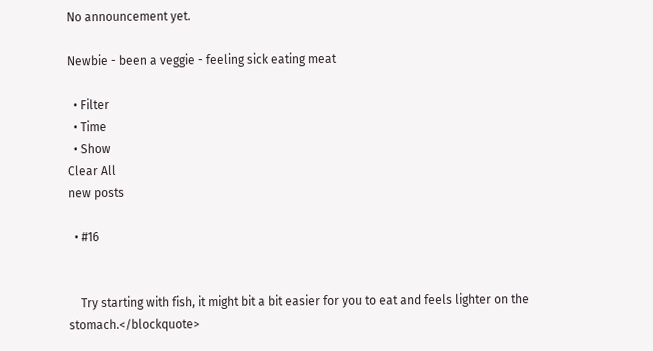No announcement yet.

Newbie - been a veggie - feeling sick eating meat

  • Filter
  • Time
  • Show
Clear All
new posts

  • #16


    Try starting with fish, it might bit a bit easier for you to eat and feels lighter on the stomach.</blockquote>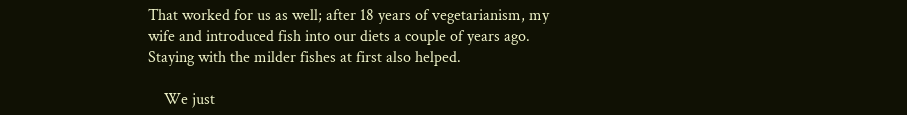That worked for us as well; after 18 years of vegetarianism, my wife and introduced fish into our diets a couple of years ago. Staying with the milder fishes at first also helped.

    We just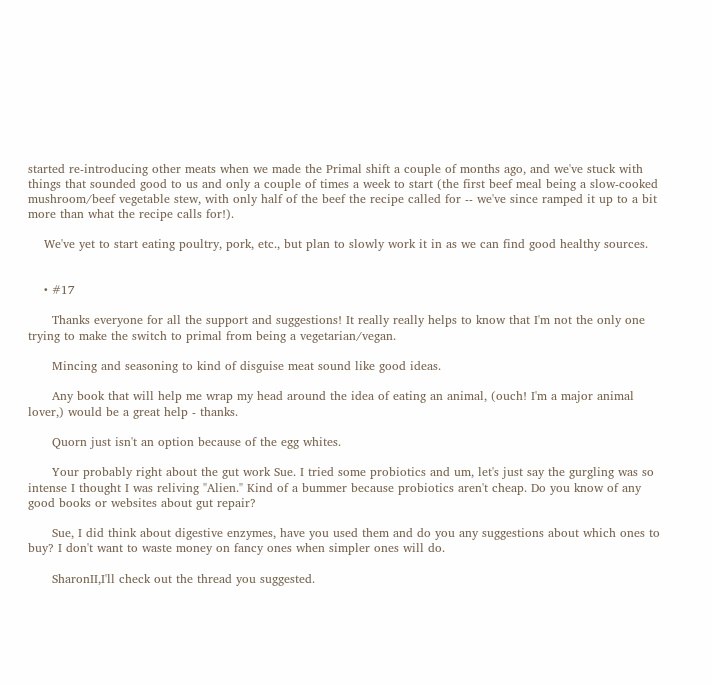started re-introducing other meats when we made the Primal shift a couple of months ago, and we've stuck with things that sounded good to us and only a couple of times a week to start (the first beef meal being a slow-cooked mushroom/beef vegetable stew, with only half of the beef the recipe called for -- we've since ramped it up to a bit more than what the recipe calls for!).

    We've yet to start eating poultry, pork, etc., but plan to slowly work it in as we can find good healthy sources.


    • #17

      Thanks everyone for all the support and suggestions! It really really helps to know that I'm not the only one trying to make the switch to primal from being a vegetarian/vegan.

      Mincing and seasoning to kind of disguise meat sound like good ideas.

      Any book that will help me wrap my head around the idea of eating an animal, (ouch! I'm a major animal lover,) would be a great help - thanks.

      Quorn just isn't an option because of the egg whites.

      Your probably right about the gut work Sue. I tried some probiotics and um, let's just say the gurgling was so intense I thought I was reliving "Alien." Kind of a bummer because probiotics aren't cheap. Do you know of any good books or websites about gut repair?

      Sue, I did think about digestive enzymes, have you used them and do you any suggestions about which ones to buy? I don't want to waste money on fancy ones when simpler ones will do.

      SharonII,I'll check out the thread you suggested.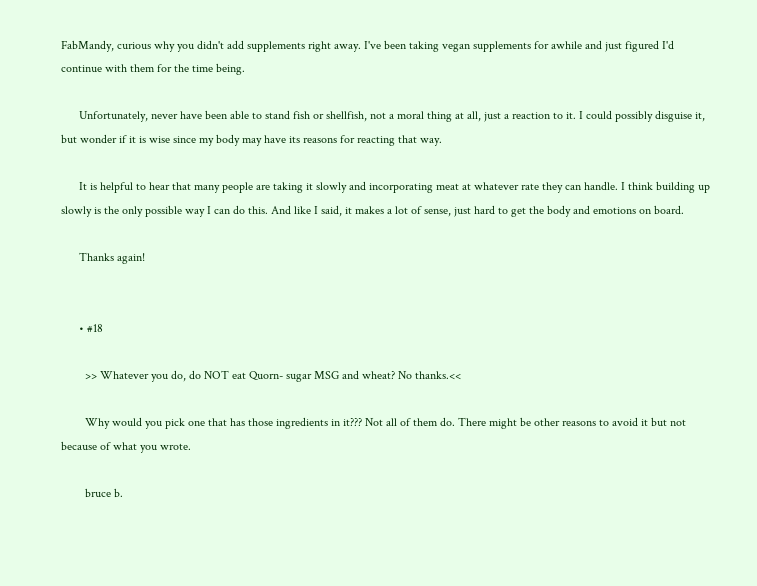FabMandy, curious why you didn't add supplements right away. I've been taking vegan supplements for awhile and just figured I'd continue with them for the time being.

      Unfortunately, never have been able to stand fish or shellfish, not a moral thing at all, just a reaction to it. I could possibly disguise it, but wonder if it is wise since my body may have its reasons for reacting that way.

      It is helpful to hear that many people are taking it slowly and incorporating meat at whatever rate they can handle. I think building up slowly is the only possible way I can do this. And like I said, it makes a lot of sense, just hard to get the body and emotions on board.

      Thanks again!


      • #18

        >> Whatever you do, do NOT eat Quorn- sugar MSG and wheat? No thanks.<<

        Why would you pick one that has those ingredients in it??? Not all of them do. There might be other reasons to avoid it but not because of what you wrote.

        bruce b.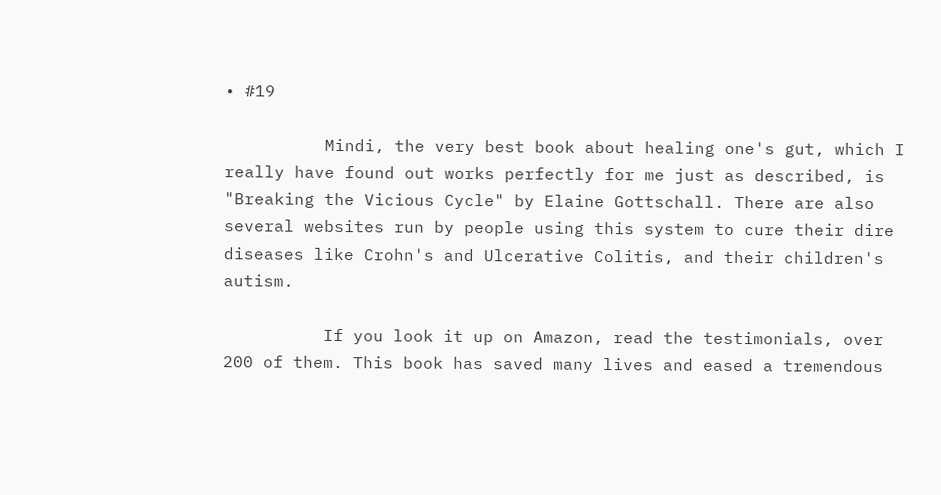• #19

          Mindi, the very best book about healing one's gut, which I really have found out works perfectly for me just as described, is "Breaking the Vicious Cycle" by Elaine Gottschall. There are also several websites run by people using this system to cure their dire diseases like Crohn's and Ulcerative Colitis, and their children's autism.

          If you look it up on Amazon, read the testimonials, over 200 of them. This book has saved many lives and eased a tremendous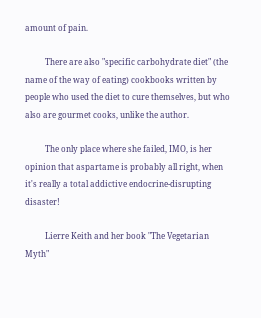amount of pain.

          There are also "specific carbohydrate diet" (the name of the way of eating) cookbooks written by people who used the diet to cure themselves, but who also are gourmet cooks, unlike the author.

          The only place where she failed, IMO, is her opinion that aspartame is probably all right, when it's really a total addictive endocrine-disrupting disaster!

          Lierre Keith and her book "The Vegetarian Myth"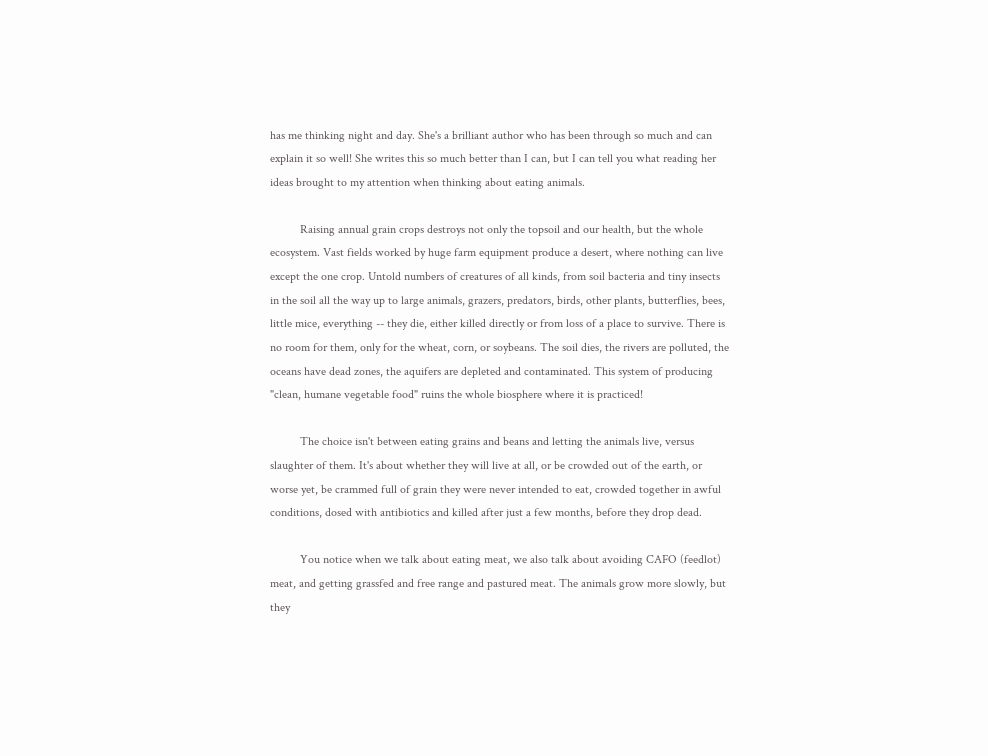has me thinking night and day. She's a brilliant author who has been through so much and can explain it so well! She writes this so much better than I can, but I can tell you what reading her ideas brought to my attention when thinking about eating animals.

          Raising annual grain crops destroys not only the topsoil and our health, but the whole ecosystem. Vast fields worked by huge farm equipment produce a desert, where nothing can live except the one crop. Untold numbers of creatures of all kinds, from soil bacteria and tiny insects in the soil all the way up to large animals, grazers, predators, birds, other plants, butterflies, bees, little mice, everything -- they die, either killed directly or from loss of a place to survive. There is no room for them, only for the wheat, corn, or soybeans. The soil dies, the rivers are polluted, the oceans have dead zones, the aquifers are depleted and contaminated. This system of producing "clean, humane vegetable food" ruins the whole biosphere where it is practiced!

          The choice isn't between eating grains and beans and letting the animals live, versus slaughter of them. It's about whether they will live at all, or be crowded out of the earth, or worse yet, be crammed full of grain they were never intended to eat, crowded together in awful conditions, dosed with antibiotics and killed after just a few months, before they drop dead.

          You notice when we talk about eating meat, we also talk about avoiding CAFO (feedlot) meat, and getting grassfed and free range and pastured meat. The animals grow more slowly, but they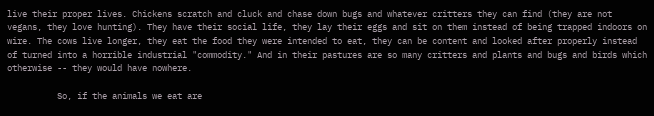live their proper lives. Chickens scratch and cluck and chase down bugs and whatever critters they can find (they are not vegans, they love hunting). They have their social life, they lay their eggs and sit on them instead of being trapped indoors on wire. The cows live longer, they eat the food they were intended to eat, they can be content and looked after properly instead of turned into a horrible industrial "commodity." And in their pastures are so many critters and plants and bugs and birds which otherwise -- they would have nowhere.

          So, if the animals we eat are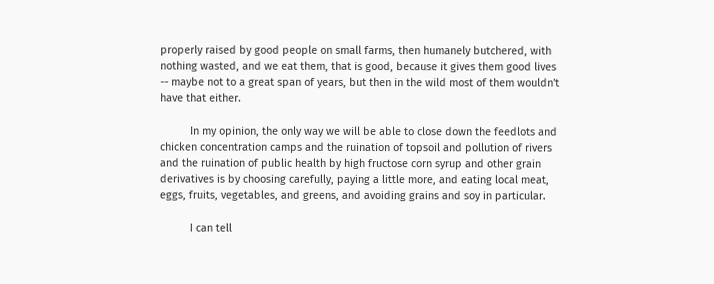properly raised by good people on small farms, then humanely butchered, with nothing wasted, and we eat them, that is good, because it gives them good lives -- maybe not to a great span of years, but then in the wild most of them wouldn't have that either.

          In my opinion, the only way we will be able to close down the feedlots and chicken concentration camps and the ruination of topsoil and pollution of rivers and the ruination of public health by high fructose corn syrup and other grain derivatives is by choosing carefully, paying a little more, and eating local meat, eggs, fruits, vegetables, and greens, and avoiding grains and soy in particular.

          I can tell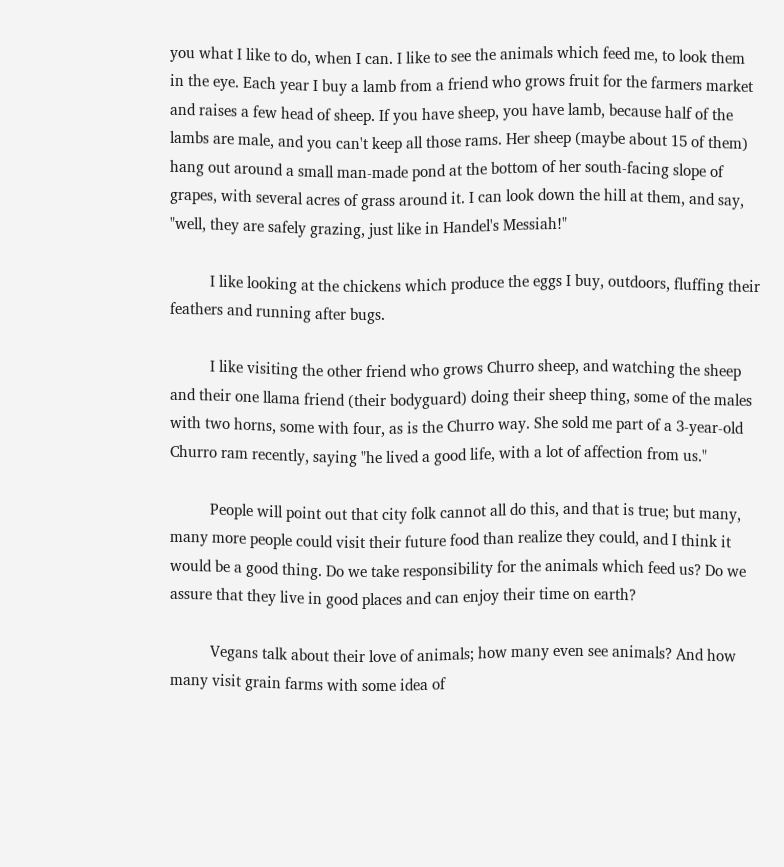you what I like to do, when I can. I like to see the animals which feed me, to look them in the eye. Each year I buy a lamb from a friend who grows fruit for the farmers market and raises a few head of sheep. If you have sheep, you have lamb, because half of the lambs are male, and you can't keep all those rams. Her sheep (maybe about 15 of them) hang out around a small man-made pond at the bottom of her south-facing slope of grapes, with several acres of grass around it. I can look down the hill at them, and say, "well, they are safely grazing, just like in Handel's Messiah!"

          I like looking at the chickens which produce the eggs I buy, outdoors, fluffing their feathers and running after bugs.

          I like visiting the other friend who grows Churro sheep, and watching the sheep and their one llama friend (their bodyguard) doing their sheep thing, some of the males with two horns, some with four, as is the Churro way. She sold me part of a 3-year-old Churro ram recently, saying "he lived a good life, with a lot of affection from us."

          People will point out that city folk cannot all do this, and that is true; but many, many more people could visit their future food than realize they could, and I think it would be a good thing. Do we take responsibility for the animals which feed us? Do we assure that they live in good places and can enjoy their time on earth?

          Vegans talk about their love of animals; how many even see animals? And how many visit grain farms with some idea of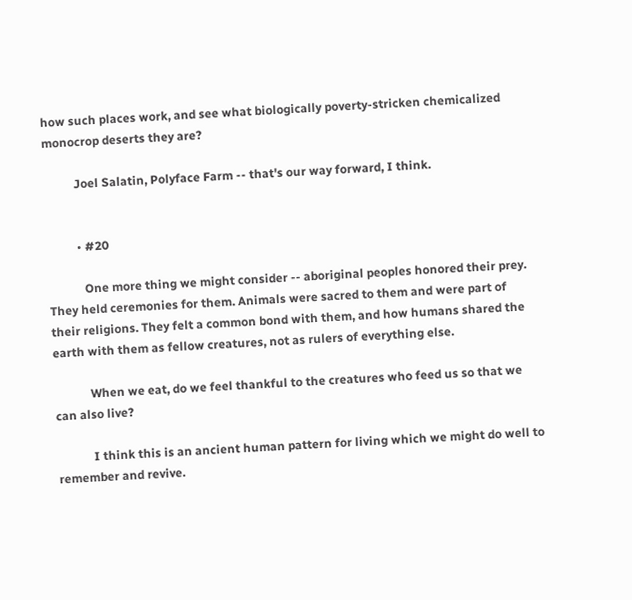how such places work, and see what biologically poverty-stricken chemicalized monocrop deserts they are?

          Joel Salatin, Polyface Farm -- that's our way forward, I think.


          • #20

            One more thing we might consider -- aboriginal peoples honored their prey. They held ceremonies for them. Animals were sacred to them and were part of their religions. They felt a common bond with them, and how humans shared the earth with them as fellow creatures, not as rulers of everything else.

            When we eat, do we feel thankful to the creatures who feed us so that we can also live?

            I think this is an ancient human pattern for living which we might do well to remember and revive.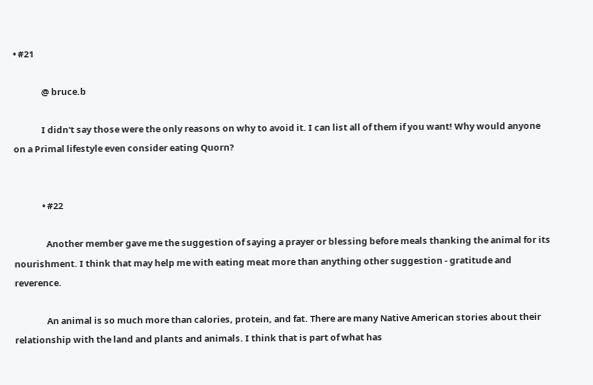• #21

              @ bruce.b

              I didn't say those were the only reasons on why to avoid it. I can list all of them if you want! Why would anyone on a Primal lifestyle even consider eating Quorn?


              • #22

                Another member gave me the suggestion of saying a prayer or blessing before meals thanking the animal for its nourishment. I think that may help me with eating meat more than anything other suggestion - gratitude and reverence.

                An animal is so much more than calories, protein, and fat. There are many Native American stories about their relationship with the land and plants and animals. I think that is part of what has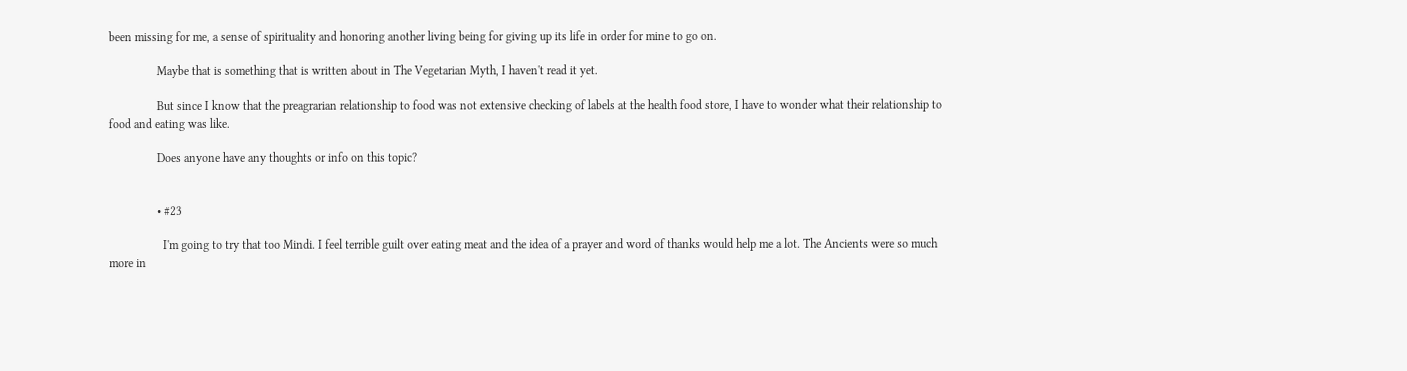been missing for me, a sense of spirituality and honoring another living being for giving up its life in order for mine to go on.

                Maybe that is something that is written about in The Vegetarian Myth, I haven't read it yet.

                But since I know that the preagrarian relationship to food was not extensive checking of labels at the health food store, I have to wonder what their relationship to food and eating was like.

                Does anyone have any thoughts or info on this topic?


                • #23

                  I'm going to try that too Mindi. I feel terrible guilt over eating meat and the idea of a prayer and word of thanks would help me a lot. The Ancients were so much more in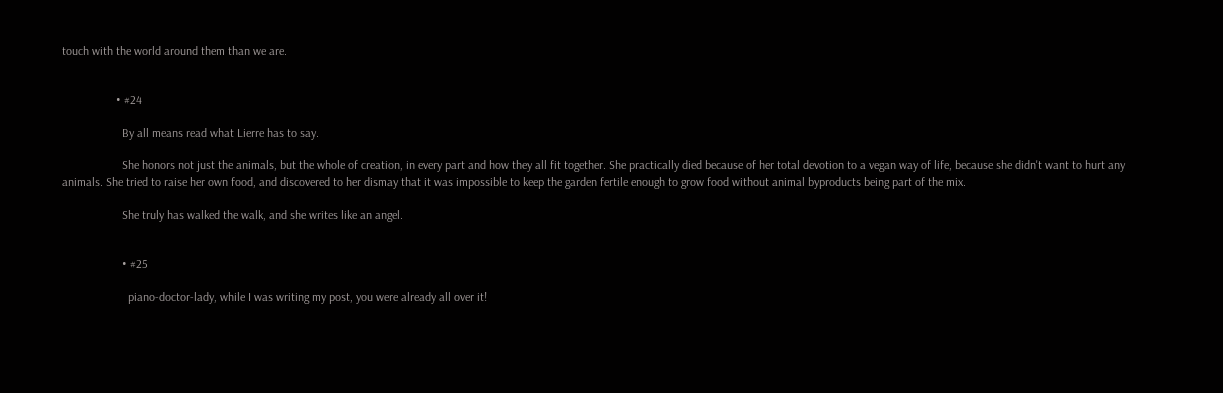touch with the world around them than we are.


                  • #24

                    By all means read what Lierre has to say.

                    She honors not just the animals, but the whole of creation, in every part and how they all fit together. She practically died because of her total devotion to a vegan way of life, because she didn't want to hurt any animals. She tried to raise her own food, and discovered to her dismay that it was impossible to keep the garden fertile enough to grow food without animal byproducts being part of the mix.

                    She truly has walked the walk, and she writes like an angel.


                    • #25

                      piano-doctor-lady, while I was writing my post, you were already all over it!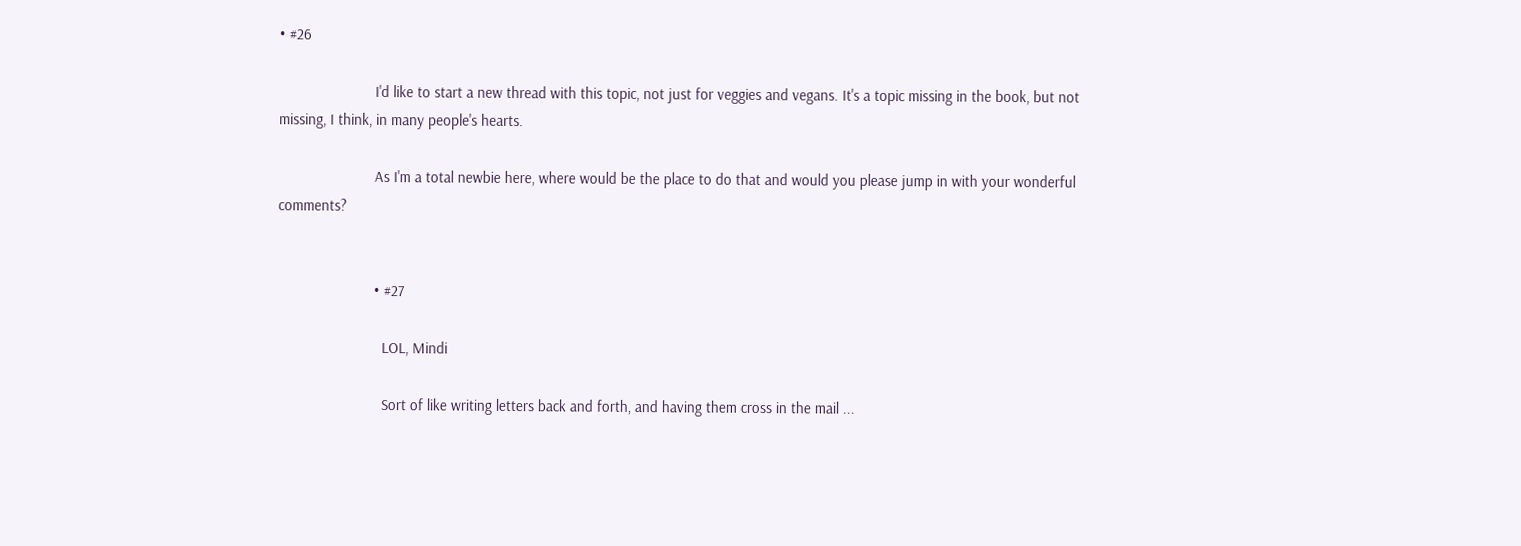• #26

                        I'd like to start a new thread with this topic, not just for veggies and vegans. It's a topic missing in the book, but not missing, I think, in many people's hearts.

                        As I'm a total newbie here, where would be the place to do that and would you please jump in with your wonderful comments?


                        • #27

                          LOL, Mindi

                          Sort of like writing letters back and forth, and having them cross in the mail ...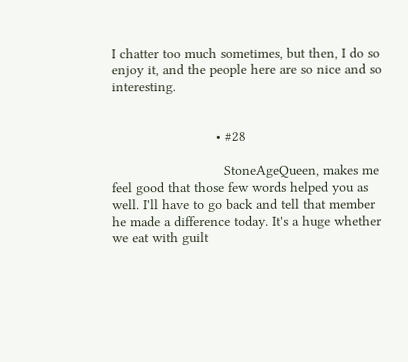I chatter too much sometimes, but then, I do so enjoy it, and the people here are so nice and so interesting.


                          • #28

                            StoneAgeQueen, makes me feel good that those few words helped you as well. I'll have to go back and tell that member he made a difference today. It's a huge whether we eat with guilt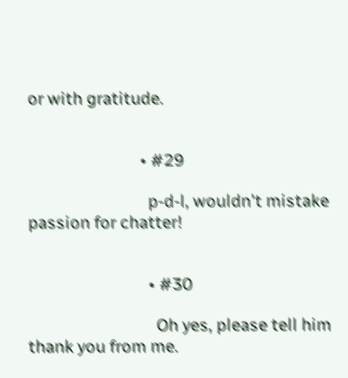or with gratitude.


                            • #29

                              p-d-l, wouldn't mistake passion for chatter!


                              • #30

                                Oh yes, please tell him thank you from me.